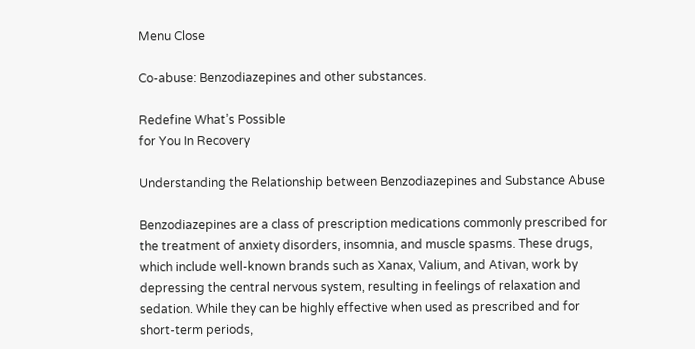Menu Close

Co-abuse: Benzodiazepines and other substances.

Redefine What’s Possible
for You In Recovery

Understanding the Relationship between Benzodiazepines and Substance Abuse

Benzodiazepines are a class of prescription medications commonly prescribed for the treatment of anxiety disorders, insomnia, and muscle spasms. These drugs, which include well-known brands such as Xanax, Valium, and Ativan, work by depressing the central nervous system, resulting in feelings of relaxation and sedation. While they can be highly effective when used as prescribed and for short-term periods,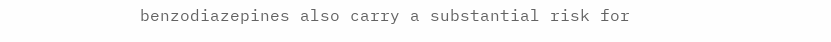benzodiazepines also carry a substantial risk for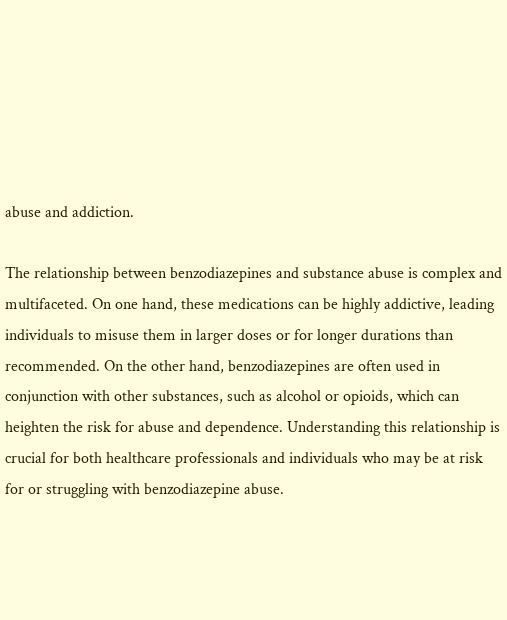abuse and addiction.

The relationship between benzodiazepines and substance abuse is complex and multifaceted. On one hand, these medications can be highly addictive, leading individuals to misuse them in larger doses or for longer durations than recommended. On the other hand, benzodiazepines are often used in conjunction with other substances, such as alcohol or opioids, which can heighten the risk for abuse and dependence. Understanding this relationship is crucial for both healthcare professionals and individuals who may be at risk for or struggling with benzodiazepine abuse.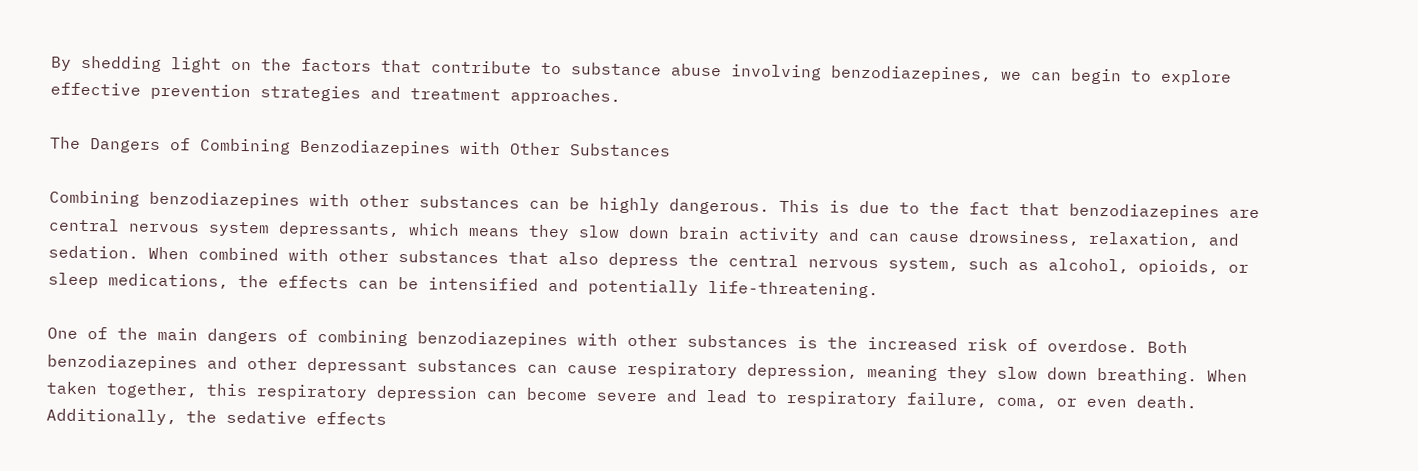By shedding light on the factors that contribute to substance abuse involving benzodiazepines, we can begin to explore effective prevention strategies and treatment approaches.

The Dangers of Combining Benzodiazepines with Other Substances

Combining benzodiazepines with other substances can be highly dangerous. This is due to the fact that benzodiazepines are central nervous system depressants, which means they slow down brain activity and can cause drowsiness, relaxation, and sedation. When combined with other substances that also depress the central nervous system, such as alcohol, opioids, or sleep medications, the effects can be intensified and potentially life-threatening.

One of the main dangers of combining benzodiazepines with other substances is the increased risk of overdose. Both benzodiazepines and other depressant substances can cause respiratory depression, meaning they slow down breathing. When taken together, this respiratory depression can become severe and lead to respiratory failure, coma, or even death. Additionally, the sedative effects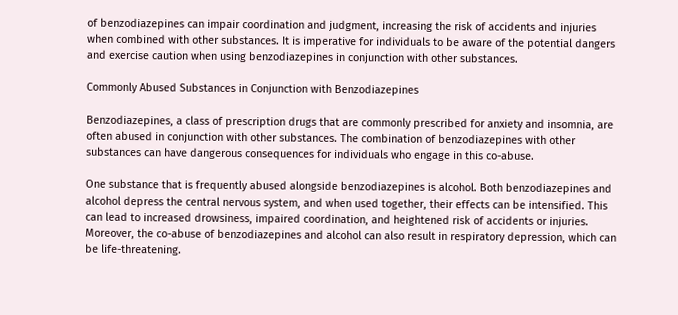of benzodiazepines can impair coordination and judgment, increasing the risk of accidents and injuries when combined with other substances. It is imperative for individuals to be aware of the potential dangers and exercise caution when using benzodiazepines in conjunction with other substances.

Commonly Abused Substances in Conjunction with Benzodiazepines

Benzodiazepines, a class of prescription drugs that are commonly prescribed for anxiety and insomnia, are often abused in conjunction with other substances. The combination of benzodiazepines with other substances can have dangerous consequences for individuals who engage in this co-abuse.

One substance that is frequently abused alongside benzodiazepines is alcohol. Both benzodiazepines and alcohol depress the central nervous system, and when used together, their effects can be intensified. This can lead to increased drowsiness, impaired coordination, and heightened risk of accidents or injuries. Moreover, the co-abuse of benzodiazepines and alcohol can also result in respiratory depression, which can be life-threatening.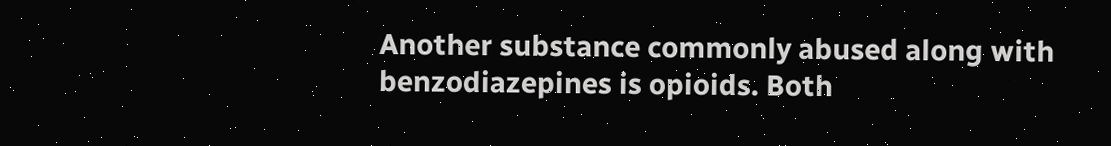Another substance commonly abused along with benzodiazepines is opioids. Both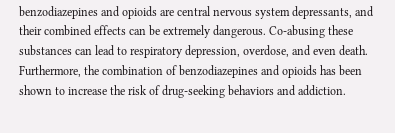benzodiazepines and opioids are central nervous system depressants, and their combined effects can be extremely dangerous. Co-abusing these substances can lead to respiratory depression, overdose, and even death. Furthermore, the combination of benzodiazepines and opioids has been shown to increase the risk of drug-seeking behaviors and addiction.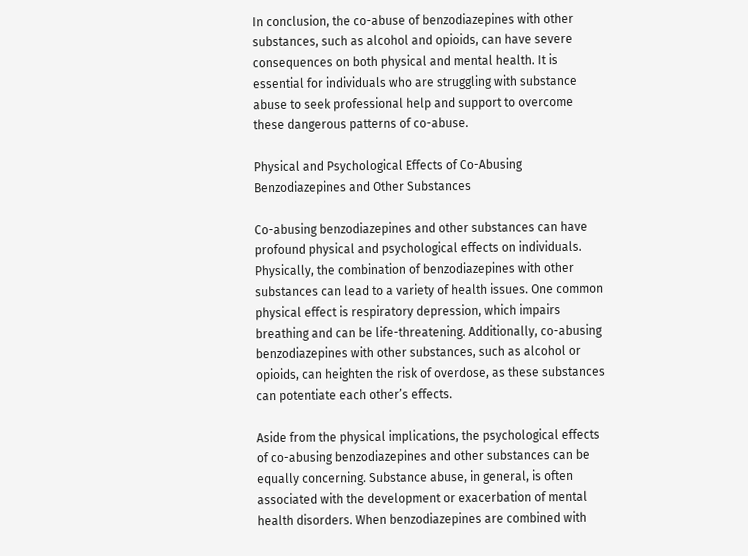In conclusion, the co-abuse of benzodiazepines with other substances, such as alcohol and opioids, can have severe consequences on both physical and mental health. It is essential for individuals who are struggling with substance abuse to seek professional help and support to overcome these dangerous patterns of co-abuse.

Physical and Psychological Effects of Co-Abusing Benzodiazepines and Other Substances

Co-abusing benzodiazepines and other substances can have profound physical and psychological effects on individuals. Physically, the combination of benzodiazepines with other substances can lead to a variety of health issues. One common physical effect is respiratory depression, which impairs breathing and can be life-threatening. Additionally, co-abusing benzodiazepines with other substances, such as alcohol or opioids, can heighten the risk of overdose, as these substances can potentiate each other’s effects.

Aside from the physical implications, the psychological effects of co-abusing benzodiazepines and other substances can be equally concerning. Substance abuse, in general, is often associated with the development or exacerbation of mental health disorders. When benzodiazepines are combined with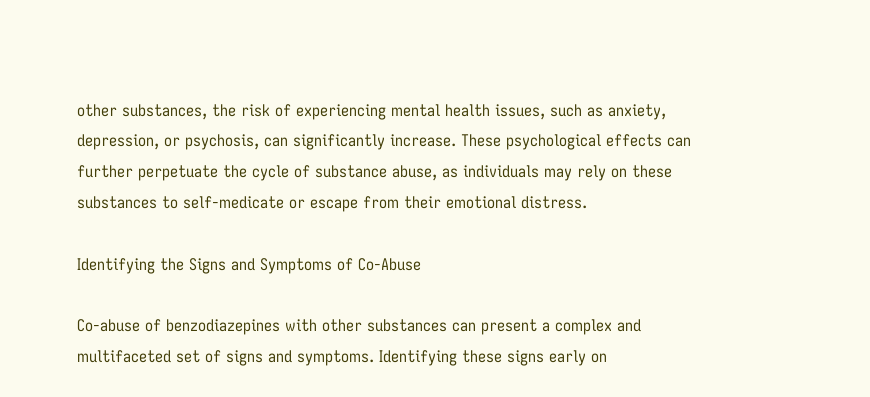other substances, the risk of experiencing mental health issues, such as anxiety, depression, or psychosis, can significantly increase. These psychological effects can further perpetuate the cycle of substance abuse, as individuals may rely on these substances to self-medicate or escape from their emotional distress.

Identifying the Signs and Symptoms of Co-Abuse

Co-abuse of benzodiazepines with other substances can present a complex and multifaceted set of signs and symptoms. Identifying these signs early on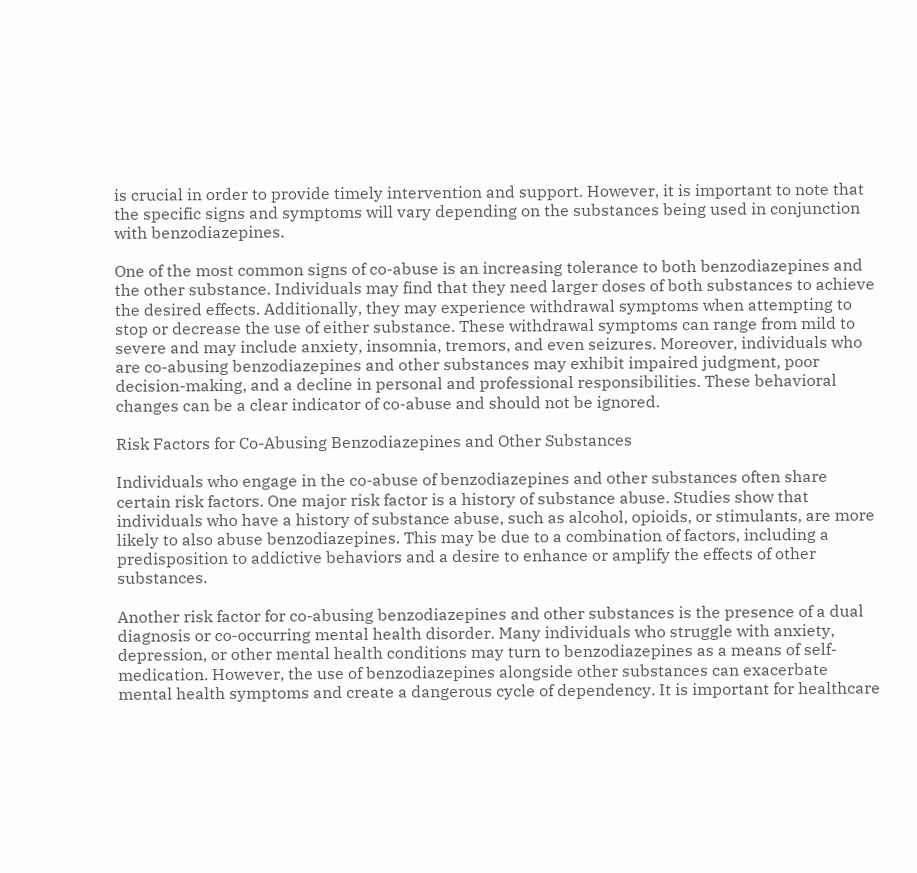is crucial in order to provide timely intervention and support. However, it is important to note that the specific signs and symptoms will vary depending on the substances being used in conjunction with benzodiazepines.

One of the most common signs of co-abuse is an increasing tolerance to both benzodiazepines and the other substance. Individuals may find that they need larger doses of both substances to achieve the desired effects. Additionally, they may experience withdrawal symptoms when attempting to stop or decrease the use of either substance. These withdrawal symptoms can range from mild to severe and may include anxiety, insomnia, tremors, and even seizures. Moreover, individuals who are co-abusing benzodiazepines and other substances may exhibit impaired judgment, poor decision-making, and a decline in personal and professional responsibilities. These behavioral changes can be a clear indicator of co-abuse and should not be ignored.

Risk Factors for Co-Abusing Benzodiazepines and Other Substances

Individuals who engage in the co-abuse of benzodiazepines and other substances often share certain risk factors. One major risk factor is a history of substance abuse. Studies show that individuals who have a history of substance abuse, such as alcohol, opioids, or stimulants, are more likely to also abuse benzodiazepines. This may be due to a combination of factors, including a predisposition to addictive behaviors and a desire to enhance or amplify the effects of other substances.

Another risk factor for co-abusing benzodiazepines and other substances is the presence of a dual diagnosis or co-occurring mental health disorder. Many individuals who struggle with anxiety, depression, or other mental health conditions may turn to benzodiazepines as a means of self-medication. However, the use of benzodiazepines alongside other substances can exacerbate mental health symptoms and create a dangerous cycle of dependency. It is important for healthcare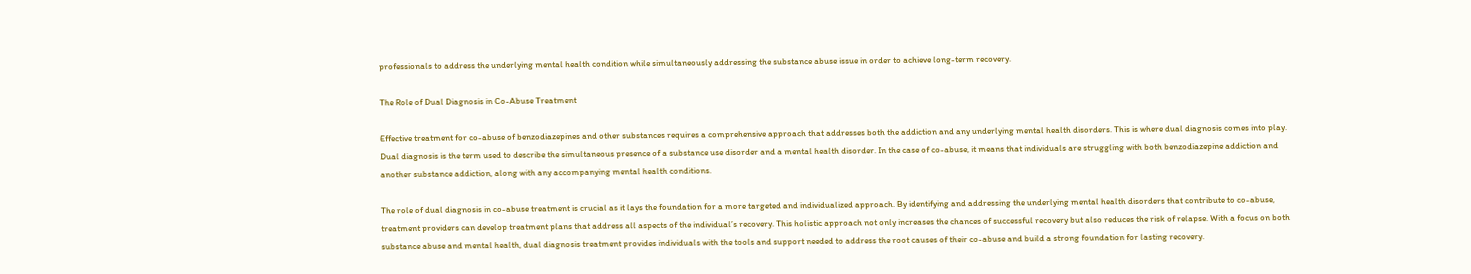professionals to address the underlying mental health condition while simultaneously addressing the substance abuse issue in order to achieve long-term recovery.

The Role of Dual Diagnosis in Co-Abuse Treatment

Effective treatment for co-abuse of benzodiazepines and other substances requires a comprehensive approach that addresses both the addiction and any underlying mental health disorders. This is where dual diagnosis comes into play. Dual diagnosis is the term used to describe the simultaneous presence of a substance use disorder and a mental health disorder. In the case of co-abuse, it means that individuals are struggling with both benzodiazepine addiction and another substance addiction, along with any accompanying mental health conditions.

The role of dual diagnosis in co-abuse treatment is crucial as it lays the foundation for a more targeted and individualized approach. By identifying and addressing the underlying mental health disorders that contribute to co-abuse, treatment providers can develop treatment plans that address all aspects of the individual’s recovery. This holistic approach not only increases the chances of successful recovery but also reduces the risk of relapse. With a focus on both substance abuse and mental health, dual diagnosis treatment provides individuals with the tools and support needed to address the root causes of their co-abuse and build a strong foundation for lasting recovery.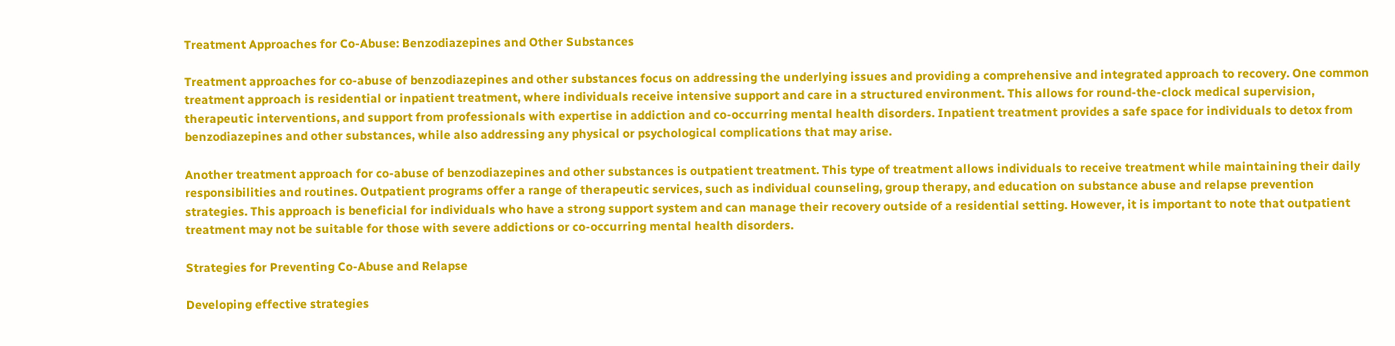Treatment Approaches for Co-Abuse: Benzodiazepines and Other Substances

Treatment approaches for co-abuse of benzodiazepines and other substances focus on addressing the underlying issues and providing a comprehensive and integrated approach to recovery. One common treatment approach is residential or inpatient treatment, where individuals receive intensive support and care in a structured environment. This allows for round-the-clock medical supervision, therapeutic interventions, and support from professionals with expertise in addiction and co-occurring mental health disorders. Inpatient treatment provides a safe space for individuals to detox from benzodiazepines and other substances, while also addressing any physical or psychological complications that may arise.

Another treatment approach for co-abuse of benzodiazepines and other substances is outpatient treatment. This type of treatment allows individuals to receive treatment while maintaining their daily responsibilities and routines. Outpatient programs offer a range of therapeutic services, such as individual counseling, group therapy, and education on substance abuse and relapse prevention strategies. This approach is beneficial for individuals who have a strong support system and can manage their recovery outside of a residential setting. However, it is important to note that outpatient treatment may not be suitable for those with severe addictions or co-occurring mental health disorders.

Strategies for Preventing Co-Abuse and Relapse

Developing effective strategies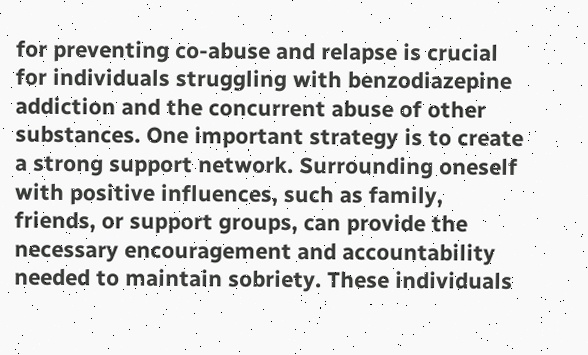for preventing co-abuse and relapse is crucial for individuals struggling with benzodiazepine addiction and the concurrent abuse of other substances. One important strategy is to create a strong support network. Surrounding oneself with positive influences, such as family, friends, or support groups, can provide the necessary encouragement and accountability needed to maintain sobriety. These individuals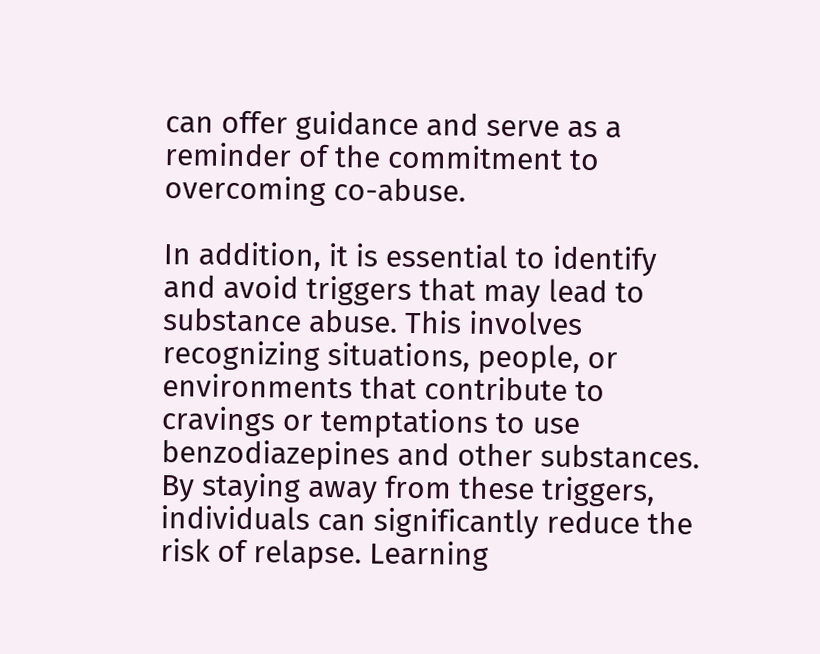can offer guidance and serve as a reminder of the commitment to overcoming co-abuse.

In addition, it is essential to identify and avoid triggers that may lead to substance abuse. This involves recognizing situations, people, or environments that contribute to cravings or temptations to use benzodiazepines and other substances. By staying away from these triggers, individuals can significantly reduce the risk of relapse. Learning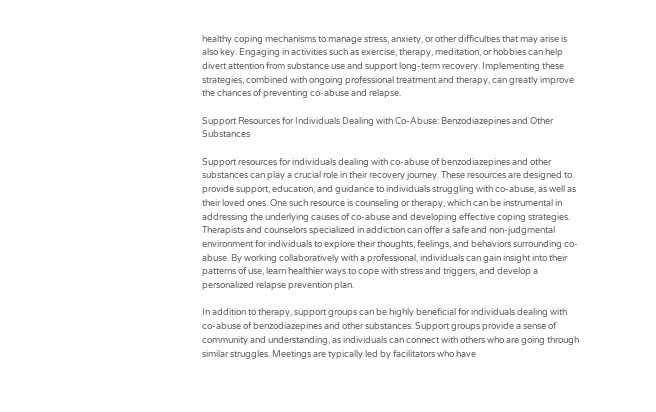healthy coping mechanisms to manage stress, anxiety, or other difficulties that may arise is also key. Engaging in activities such as exercise, therapy, meditation, or hobbies can help divert attention from substance use and support long-term recovery. Implementing these strategies, combined with ongoing professional treatment and therapy, can greatly improve the chances of preventing co-abuse and relapse.

Support Resources for Individuals Dealing with Co-Abuse: Benzodiazepines and Other Substances

Support resources for individuals dealing with co-abuse of benzodiazepines and other substances can play a crucial role in their recovery journey. These resources are designed to provide support, education, and guidance to individuals struggling with co-abuse, as well as their loved ones. One such resource is counseling or therapy, which can be instrumental in addressing the underlying causes of co-abuse and developing effective coping strategies. Therapists and counselors specialized in addiction can offer a safe and non-judgmental environment for individuals to explore their thoughts, feelings, and behaviors surrounding co-abuse. By working collaboratively with a professional, individuals can gain insight into their patterns of use, learn healthier ways to cope with stress and triggers, and develop a personalized relapse prevention plan.

In addition to therapy, support groups can be highly beneficial for individuals dealing with co-abuse of benzodiazepines and other substances. Support groups provide a sense of community and understanding, as individuals can connect with others who are going through similar struggles. Meetings are typically led by facilitators who have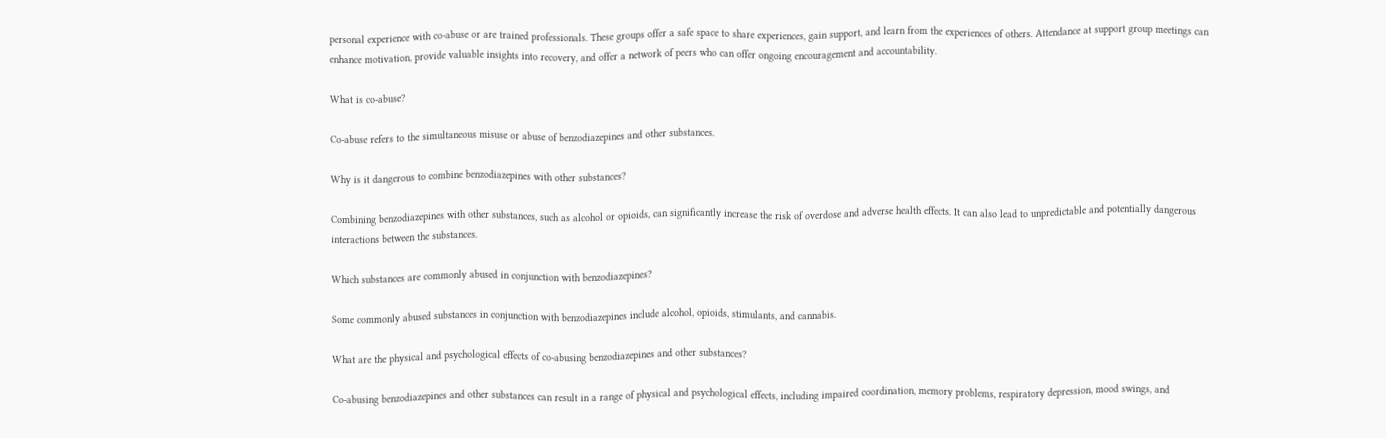personal experience with co-abuse or are trained professionals. These groups offer a safe space to share experiences, gain support, and learn from the experiences of others. Attendance at support group meetings can enhance motivation, provide valuable insights into recovery, and offer a network of peers who can offer ongoing encouragement and accountability.

What is co-abuse?

Co-abuse refers to the simultaneous misuse or abuse of benzodiazepines and other substances.

Why is it dangerous to combine benzodiazepines with other substances?

Combining benzodiazepines with other substances, such as alcohol or opioids, can significantly increase the risk of overdose and adverse health effects. It can also lead to unpredictable and potentially dangerous interactions between the substances.

Which substances are commonly abused in conjunction with benzodiazepines?

Some commonly abused substances in conjunction with benzodiazepines include alcohol, opioids, stimulants, and cannabis.

What are the physical and psychological effects of co-abusing benzodiazepines and other substances?

Co-abusing benzodiazepines and other substances can result in a range of physical and psychological effects, including impaired coordination, memory problems, respiratory depression, mood swings, and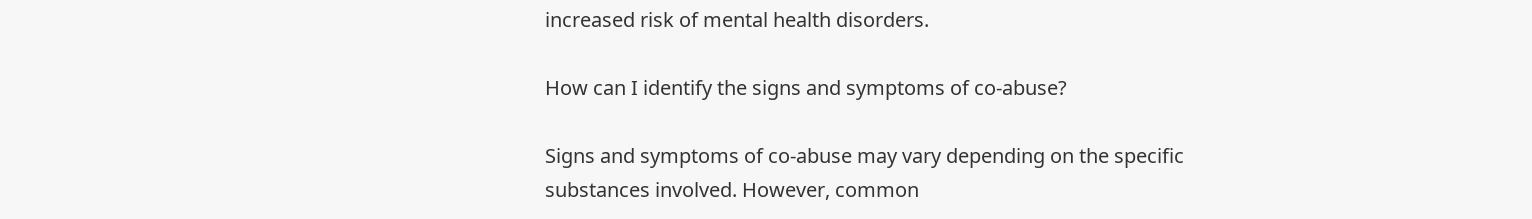increased risk of mental health disorders.

How can I identify the signs and symptoms of co-abuse?

Signs and symptoms of co-abuse may vary depending on the specific substances involved. However, common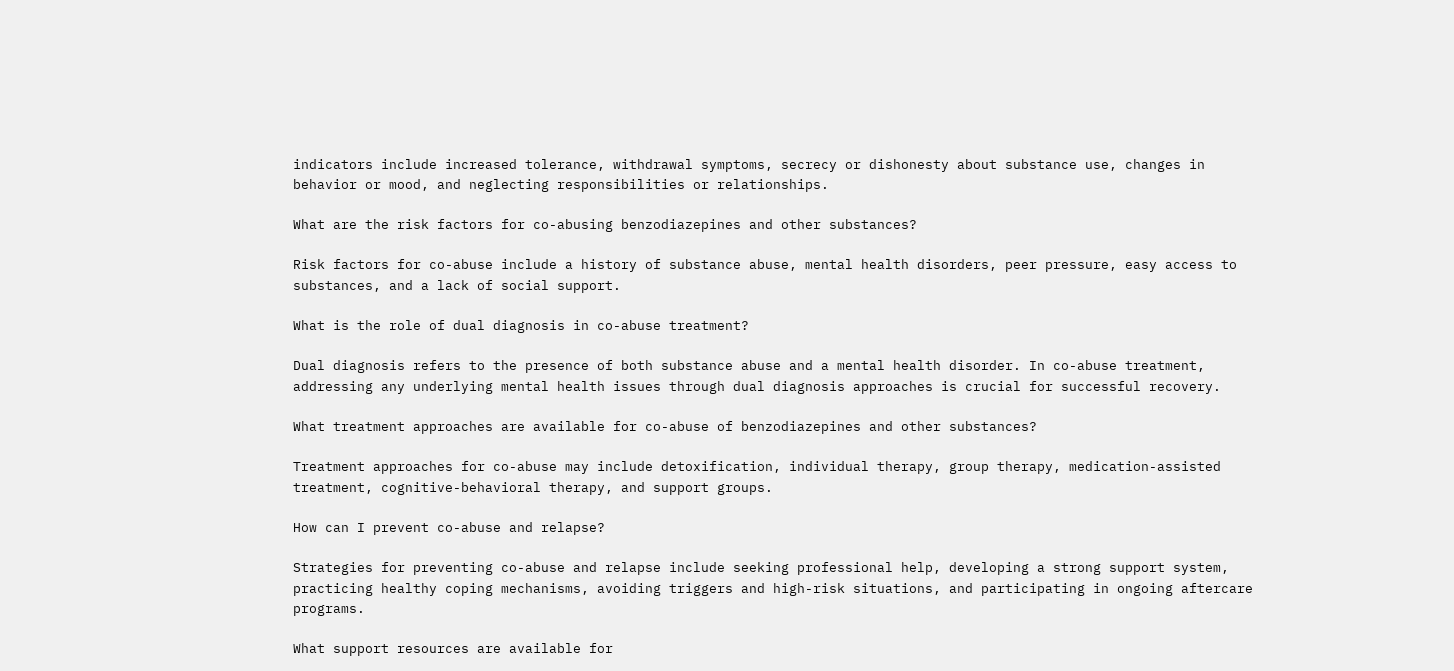indicators include increased tolerance, withdrawal symptoms, secrecy or dishonesty about substance use, changes in behavior or mood, and neglecting responsibilities or relationships.

What are the risk factors for co-abusing benzodiazepines and other substances?

Risk factors for co-abuse include a history of substance abuse, mental health disorders, peer pressure, easy access to substances, and a lack of social support.

What is the role of dual diagnosis in co-abuse treatment?

Dual diagnosis refers to the presence of both substance abuse and a mental health disorder. In co-abuse treatment, addressing any underlying mental health issues through dual diagnosis approaches is crucial for successful recovery.

What treatment approaches are available for co-abuse of benzodiazepines and other substances?

Treatment approaches for co-abuse may include detoxification, individual therapy, group therapy, medication-assisted treatment, cognitive-behavioral therapy, and support groups.

How can I prevent co-abuse and relapse?

Strategies for preventing co-abuse and relapse include seeking professional help, developing a strong support system, practicing healthy coping mechanisms, avoiding triggers and high-risk situations, and participating in ongoing aftercare programs.

What support resources are available for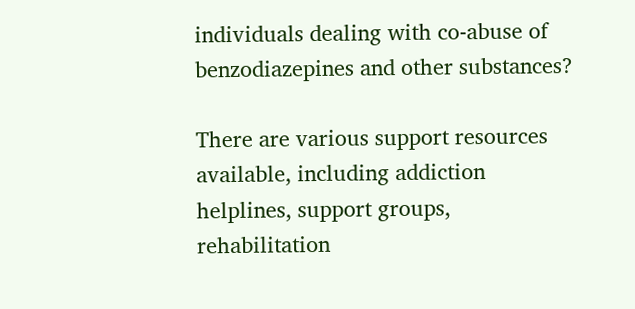individuals dealing with co-abuse of benzodiazepines and other substances?

There are various support resources available, including addiction helplines, support groups, rehabilitation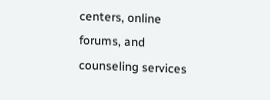centers, online forums, and counseling services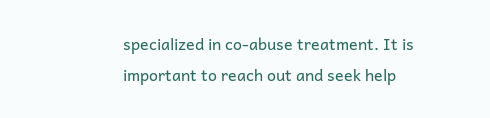specialized in co-abuse treatment. It is important to reach out and seek help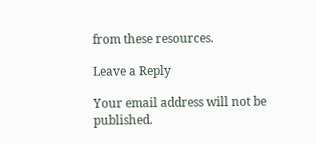from these resources.

Leave a Reply

Your email address will not be published.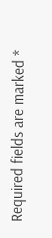Required fields are marked *